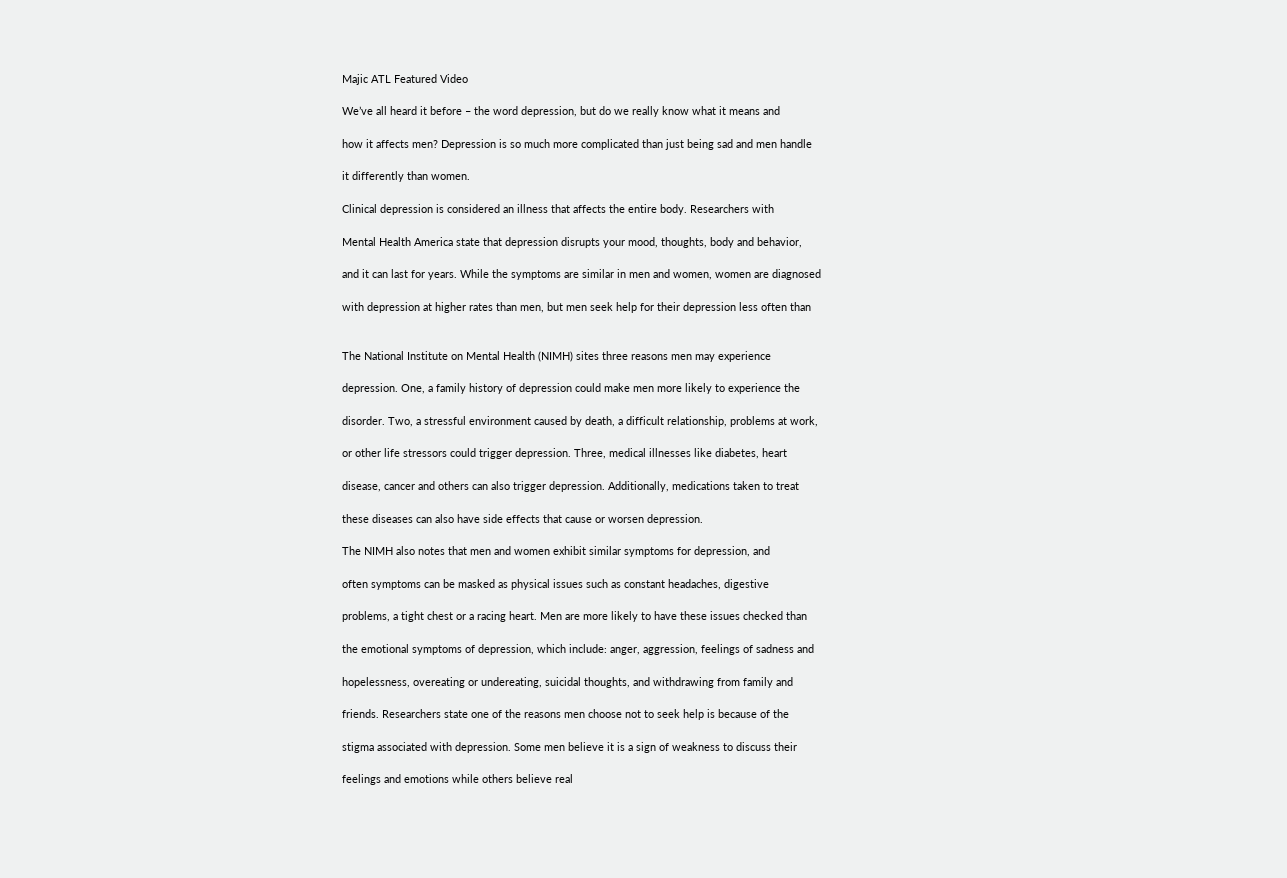Majic ATL Featured Video

We’ve all heard it before – the word depression, but do we really know what it means and

how it affects men? Depression is so much more complicated than just being sad and men handle

it differently than women.

Clinical depression is considered an illness that affects the entire body. Researchers with

Mental Health America state that depression disrupts your mood, thoughts, body and behavior,

and it can last for years. While the symptoms are similar in men and women, women are diagnosed

with depression at higher rates than men, but men seek help for their depression less often than


The National Institute on Mental Health (NIMH) sites three reasons men may experience

depression. One, a family history of depression could make men more likely to experience the

disorder. Two, a stressful environment caused by death, a difficult relationship, problems at work,

or other life stressors could trigger depression. Three, medical illnesses like diabetes, heart

disease, cancer and others can also trigger depression. Additionally, medications taken to treat

these diseases can also have side effects that cause or worsen depression.

The NIMH also notes that men and women exhibit similar symptoms for depression, and

often symptoms can be masked as physical issues such as constant headaches, digestive

problems, a tight chest or a racing heart. Men are more likely to have these issues checked than

the emotional symptoms of depression, which include: anger, aggression, feelings of sadness and

hopelessness, overeating or undereating, suicidal thoughts, and withdrawing from family and

friends. Researchers state one of the reasons men choose not to seek help is because of the

stigma associated with depression. Some men believe it is a sign of weakness to discuss their

feelings and emotions while others believe real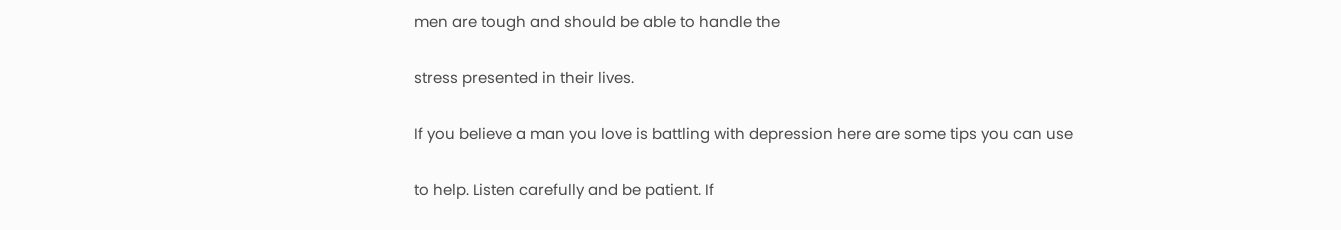men are tough and should be able to handle the

stress presented in their lives.

If you believe a man you love is battling with depression here are some tips you can use

to help. Listen carefully and be patient. If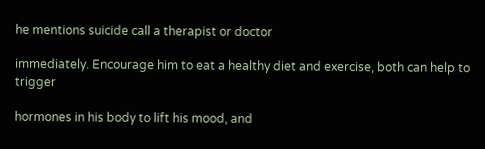he mentions suicide call a therapist or doctor

immediately. Encourage him to eat a healthy diet and exercise, both can help to trigger

hormones in his body to lift his mood, and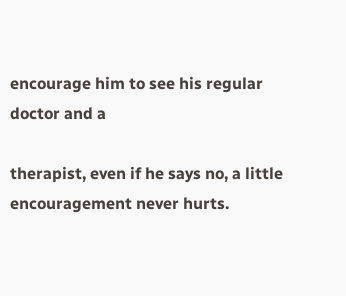encourage him to see his regular doctor and a

therapist, even if he says no, a little encouragement never hurts.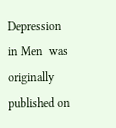Depression in Men  was originally published on